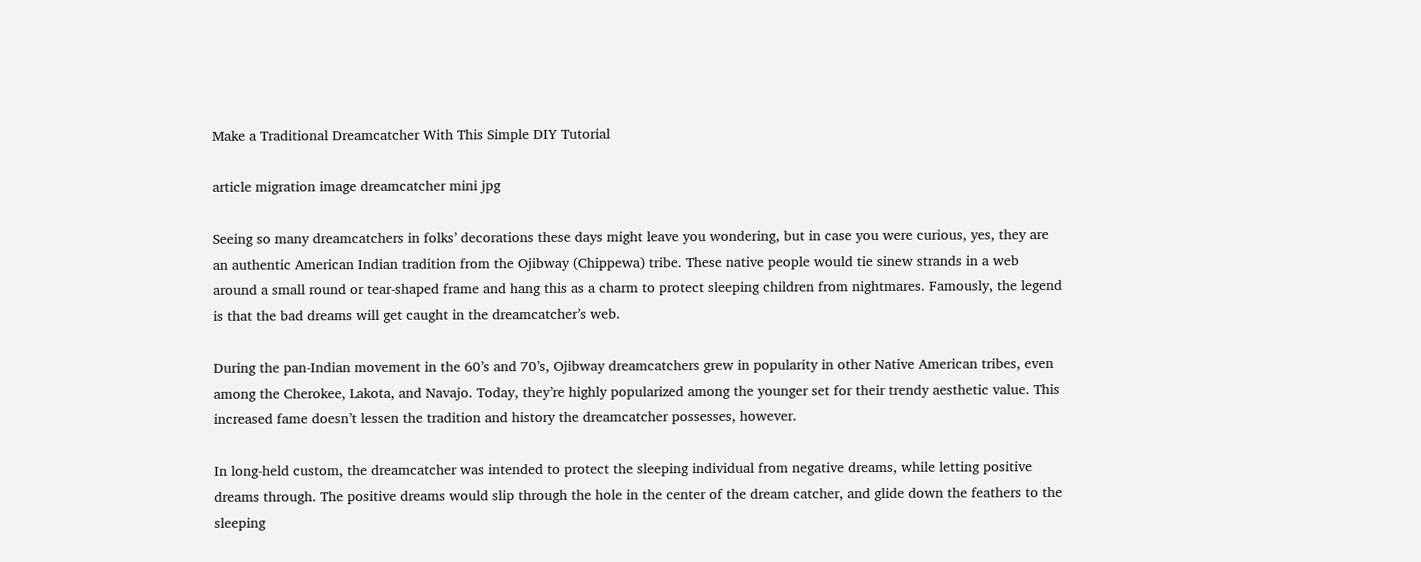Make a Traditional Dreamcatcher With This Simple DIY Tutorial

article migration image dreamcatcher mini jpg

Seeing so many dreamcatchers in folks’ decorations these days might leave you wondering, but in case you were curious, yes, they are an authentic American Indian tradition from the Ojibway (Chippewa) tribe. These native people would tie sinew strands in a web around a small round or tear-shaped frame and hang this as a charm to protect sleeping children from nightmares. Famously, the legend is that the bad dreams will get caught in the dreamcatcher’s web.

During the pan-Indian movement in the 60’s and 70’s, Ojibway dreamcatchers grew in popularity in other Native American tribes, even among the Cherokee, Lakota, and Navajo. Today, they’re highly popularized among the younger set for their trendy aesthetic value. This increased fame doesn’t lessen the tradition and history the dreamcatcher possesses, however.

In long-held custom, the dreamcatcher was intended to protect the sleeping individual from negative dreams, while letting positive dreams through. The positive dreams would slip through the hole in the center of the dream catcher, and glide down the feathers to the sleeping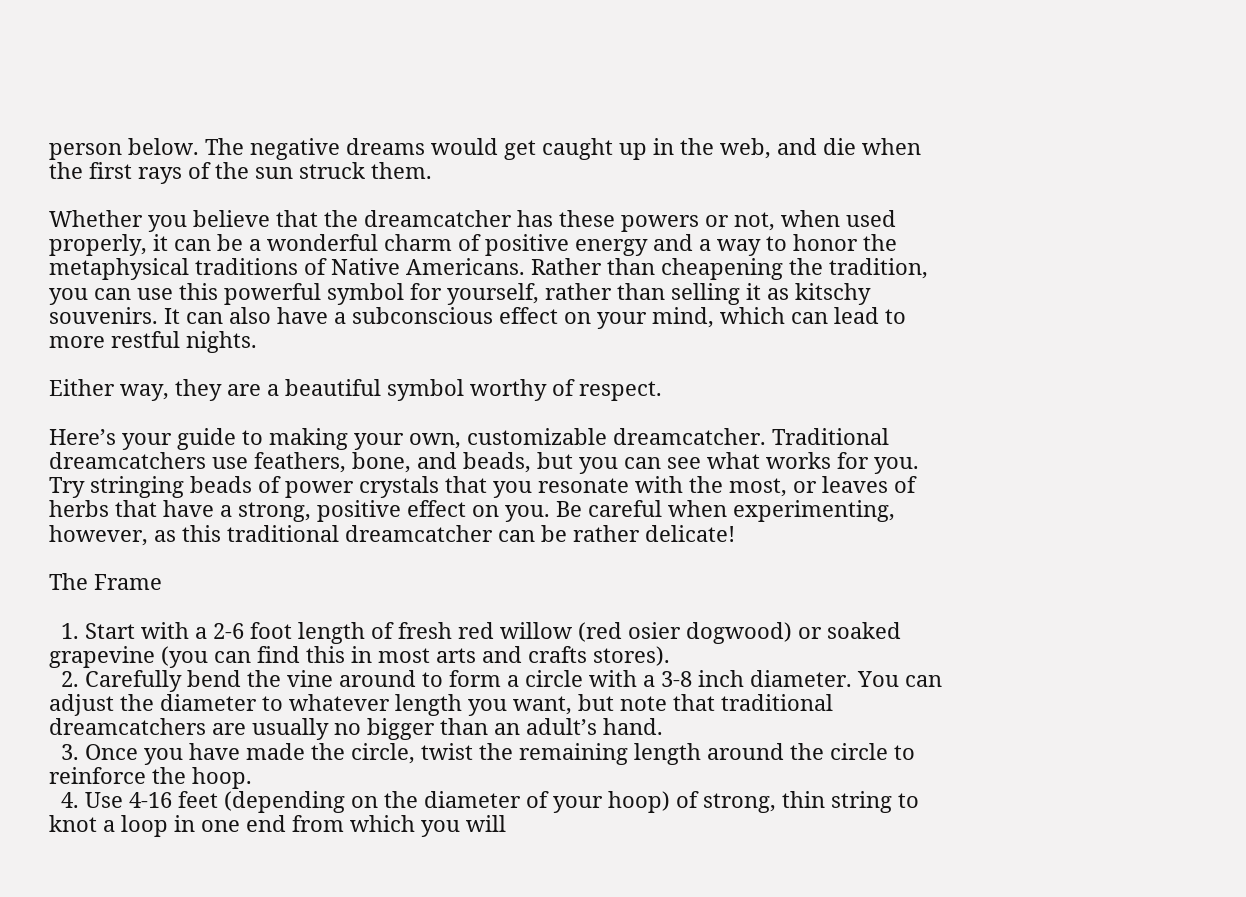person below. The negative dreams would get caught up in the web, and die when the first rays of the sun struck them.

Whether you believe that the dreamcatcher has these powers or not, when used properly, it can be a wonderful charm of positive energy and a way to honor the metaphysical traditions of Native Americans. Rather than cheapening the tradition, you can use this powerful symbol for yourself, rather than selling it as kitschy souvenirs. It can also have a subconscious effect on your mind, which can lead to more restful nights.

Either way, they are a beautiful symbol worthy of respect.

Here’s your guide to making your own, customizable dreamcatcher. Traditional dreamcatchers use feathers, bone, and beads, but you can see what works for you. Try stringing beads of power crystals that you resonate with the most, or leaves of herbs that have a strong, positive effect on you. Be careful when experimenting, however, as this traditional dreamcatcher can be rather delicate!

The Frame

  1. Start with a 2-6 foot length of fresh red willow (red osier dogwood) or soaked grapevine (you can find this in most arts and crafts stores).
  2. Carefully bend the vine around to form a circle with a 3-8 inch diameter. You can adjust the diameter to whatever length you want, but note that traditional dreamcatchers are usually no bigger than an adult’s hand.
  3. Once you have made the circle, twist the remaining length around the circle to reinforce the hoop.
  4. Use 4-16 feet (depending on the diameter of your hoop) of strong, thin string to knot a loop in one end from which you will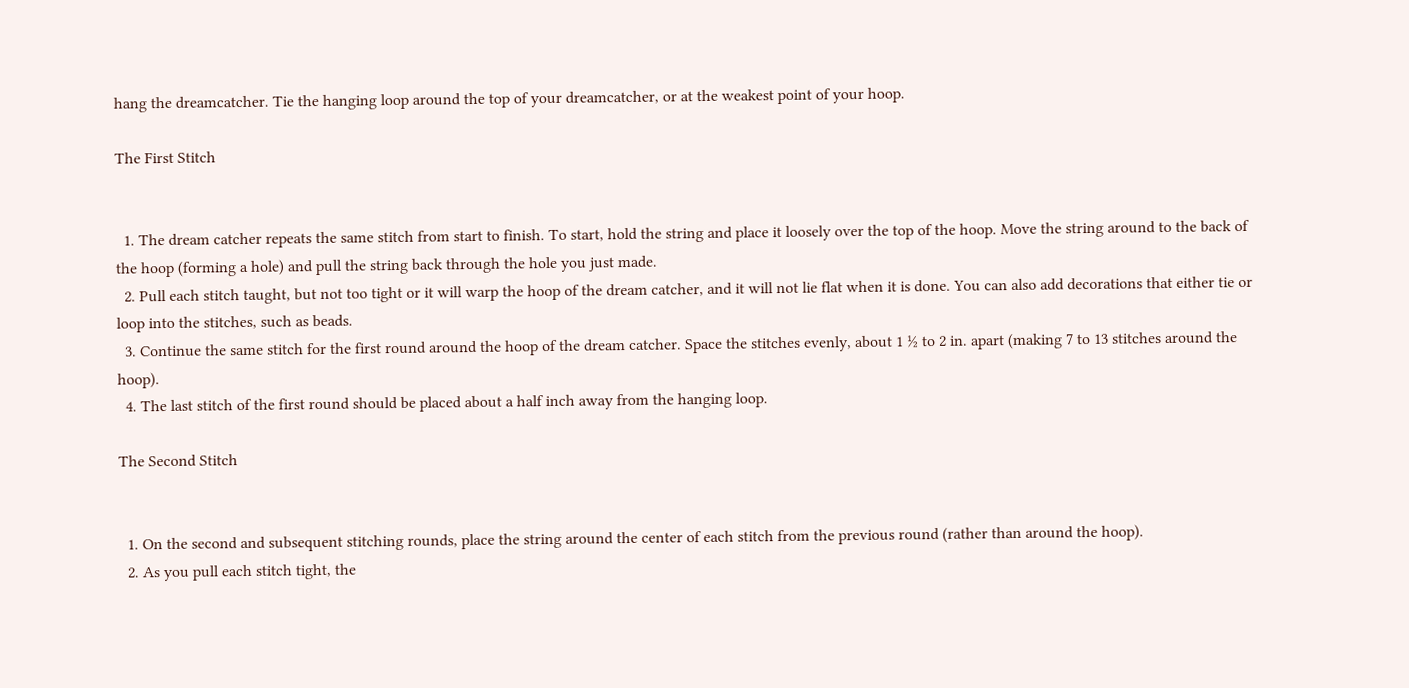hang the dreamcatcher. Tie the hanging loop around the top of your dreamcatcher, or at the weakest point of your hoop.

The First Stitch


  1. The dream catcher repeats the same stitch from start to finish. To start, hold the string and place it loosely over the top of the hoop. Move the string around to the back of the hoop (forming a hole) and pull the string back through the hole you just made.
  2. Pull each stitch taught, but not too tight or it will warp the hoop of the dream catcher, and it will not lie flat when it is done. You can also add decorations that either tie or loop into the stitches, such as beads.
  3. Continue the same stitch for the first round around the hoop of the dream catcher. Space the stitches evenly, about 1 ½ to 2 in. apart (making 7 to 13 stitches around the hoop).
  4. The last stitch of the first round should be placed about a half inch away from the hanging loop.

The Second Stitch


  1. On the second and subsequent stitching rounds, place the string around the center of each stitch from the previous round (rather than around the hoop).
  2. As you pull each stitch tight, the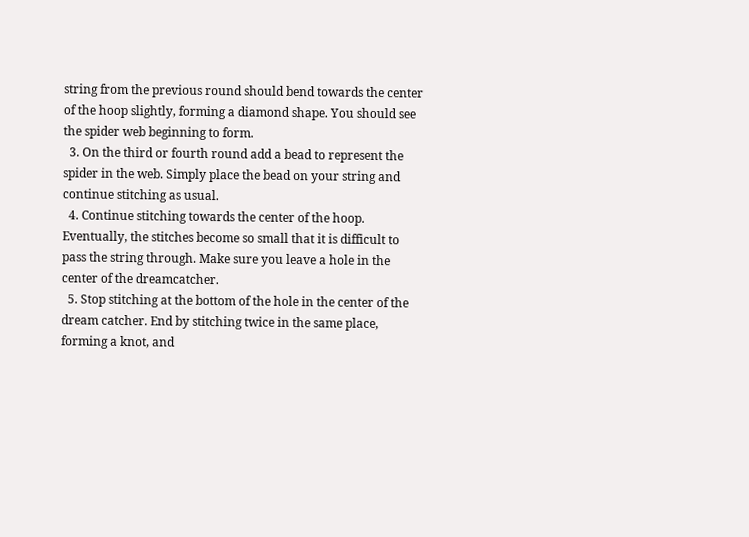string from the previous round should bend towards the center of the hoop slightly, forming a diamond shape. You should see the spider web beginning to form.
  3. On the third or fourth round add a bead to represent the spider in the web. Simply place the bead on your string and continue stitching as usual.
  4. Continue stitching towards the center of the hoop. Eventually, the stitches become so small that it is difficult to pass the string through. Make sure you leave a hole in the center of the dreamcatcher.
  5. Stop stitching at the bottom of the hole in the center of the dream catcher. End by stitching twice in the same place, forming a knot, and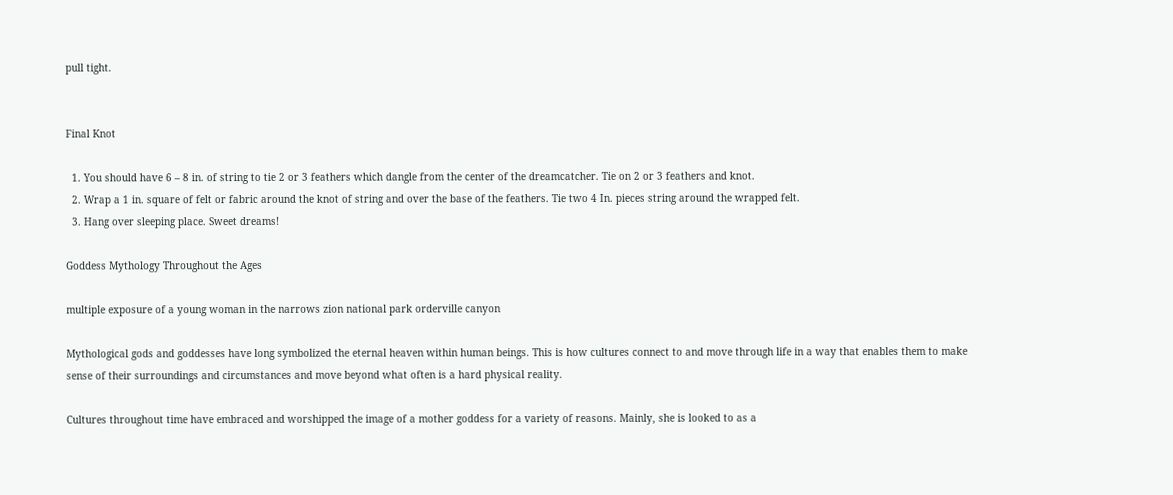pull tight.


Final Knot

  1. You should have 6 – 8 in. of string to tie 2 or 3 feathers which dangle from the center of the dreamcatcher. Tie on 2 or 3 feathers and knot.
  2. Wrap a 1 in. square of felt or fabric around the knot of string and over the base of the feathers. Tie two 4 In. pieces string around the wrapped felt.
  3. Hang over sleeping place. Sweet dreams!

Goddess Mythology Throughout the Ages

multiple exposure of a young woman in the narrows zion national park orderville canyon

Mythological gods and goddesses have long symbolized the eternal heaven within human beings. This is how cultures connect to and move through life in a way that enables them to make sense of their surroundings and circumstances and move beyond what often is a hard physical reality.

Cultures throughout time have embraced and worshipped the image of a mother goddess for a variety of reasons. Mainly, she is looked to as a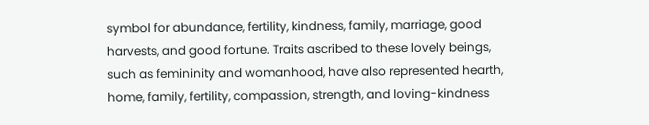symbol for abundance, fertility, kindness, family, marriage, good harvests, and good fortune. Traits ascribed to these lovely beings, such as femininity and womanhood, have also represented hearth, home, family, fertility, compassion, strength, and loving-kindness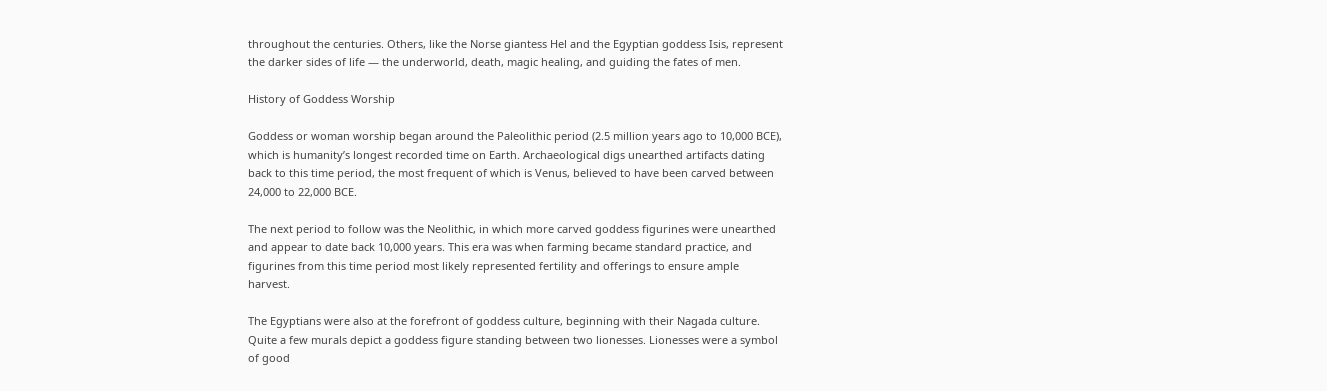throughout the centuries. Others, like the Norse giantess Hel and the Egyptian goddess Isis, represent the darker sides of life — the underworld, death, magic healing, and guiding the fates of men.

History of Goddess Worship

Goddess or woman worship began around the Paleolithic period (2.5 million years ago to 10,000 BCE), which is humanity’s longest recorded time on Earth. Archaeological digs unearthed artifacts dating back to this time period, the most frequent of which is Venus, believed to have been carved between 24,000 to 22,000 BCE.

The next period to follow was the Neolithic, in which more carved goddess figurines were unearthed and appear to date back 10,000 years. This era was when farming became standard practice, and figurines from this time period most likely represented fertility and offerings to ensure ample harvest.

The Egyptians were also at the forefront of goddess culture, beginning with their Nagada culture. Quite a few murals depict a goddess figure standing between two lionesses. Lionesses were a symbol of good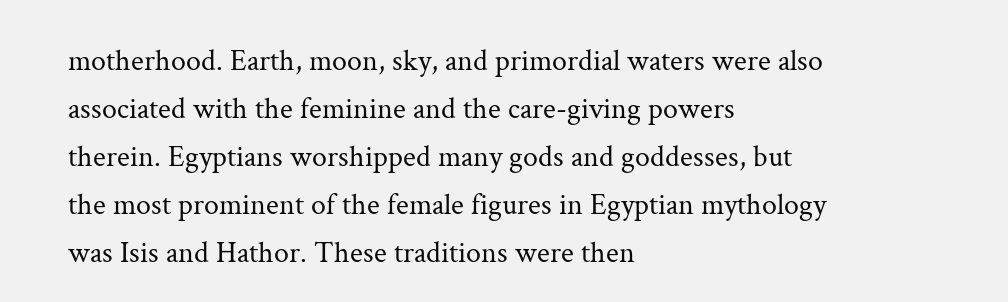motherhood. Earth, moon, sky, and primordial waters were also associated with the feminine and the care-giving powers therein. Egyptians worshipped many gods and goddesses, but the most prominent of the female figures in Egyptian mythology was Isis and Hathor. These traditions were then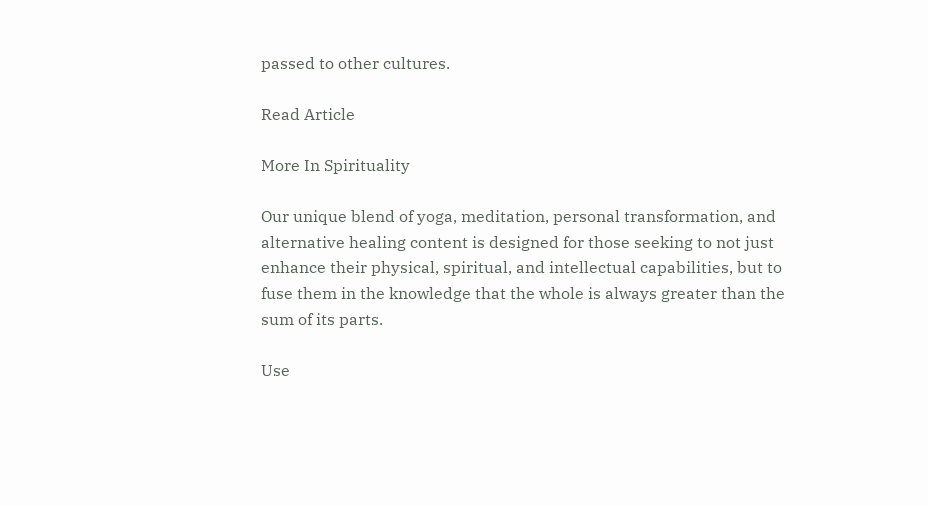passed to other cultures.

Read Article

More In Spirituality

Our unique blend of yoga, meditation, personal transformation, and alternative healing content is designed for those seeking to not just enhance their physical, spiritual, and intellectual capabilities, but to fuse them in the knowledge that the whole is always greater than the sum of its parts.

Use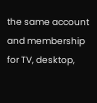the same account and membership for TV, desktop,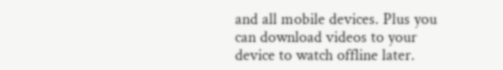and all mobile devices. Plus you can download videos to your device to watch offline later.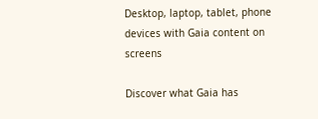Desktop, laptop, tablet, phone devices with Gaia content on screens

Discover what Gaia has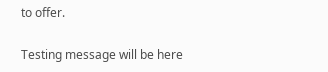to offer.

Testing message will be here